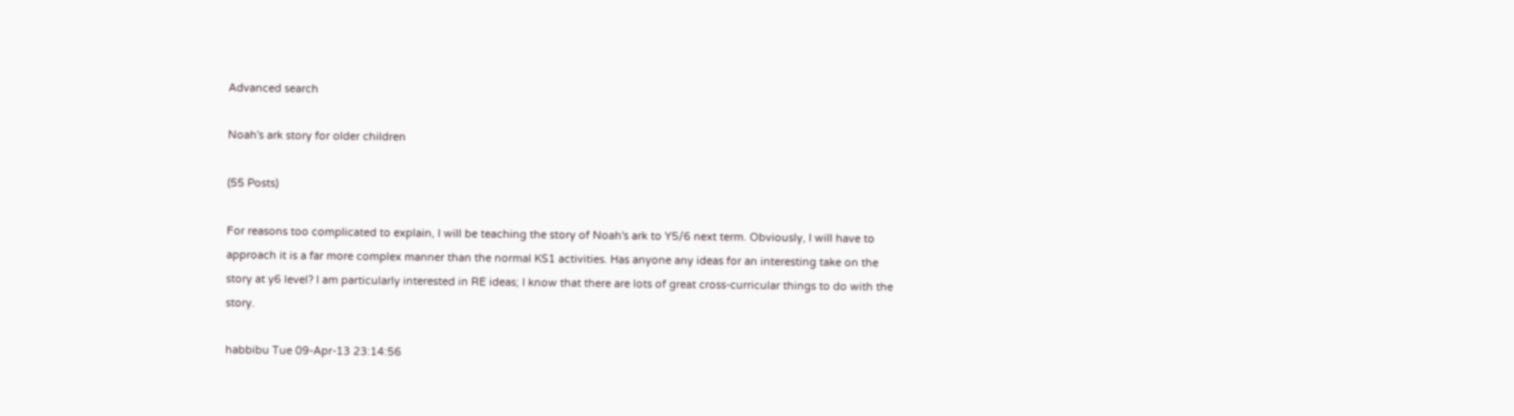Advanced search

Noah's ark story for older children

(55 Posts)

For reasons too complicated to explain, I will be teaching the story of Noah's ark to Y5/6 next term. Obviously, I will have to approach it is a far more complex manner than the normal KS1 activities. Has anyone any ideas for an interesting take on the story at y6 level? I am particularly interested in RE ideas; I know that there are lots of great cross-curricular things to do with the story.

habbibu Tue 09-Apr-13 23:14:56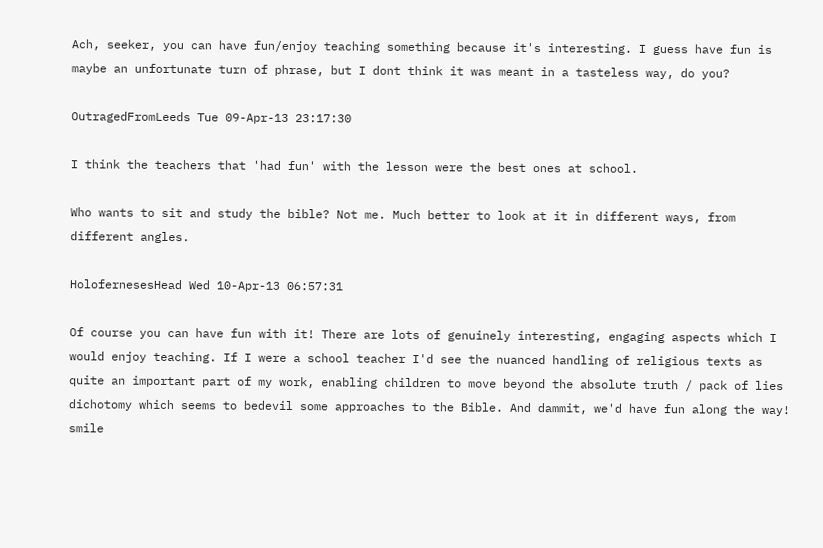Ach, seeker, you can have fun/enjoy teaching something because it's interesting. I guess have fun is maybe an unfortunate turn of phrase, but I dont think it was meant in a tasteless way, do you?

OutragedFromLeeds Tue 09-Apr-13 23:17:30

I think the teachers that 'had fun' with the lesson were the best ones at school.

Who wants to sit and study the bible? Not me. Much better to look at it in different ways, from different angles.

HolofernesesHead Wed 10-Apr-13 06:57:31

Of course you can have fun with it! There are lots of genuinely interesting, engaging aspects which I would enjoy teaching. If I were a school teacher I'd see the nuanced handling of religious texts as quite an important part of my work, enabling children to move beyond the absolute truth / pack of lies dichotomy which seems to bedevil some approaches to the Bible. And dammit, we'd have fun along the way! smile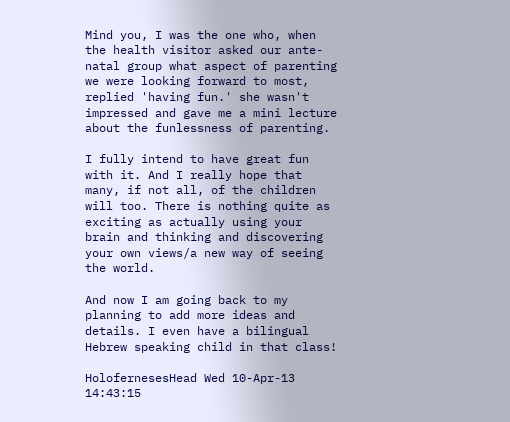Mind you, I was the one who, when the health visitor asked our ante-natal group what aspect of parenting we were looking forward to most, replied 'having fun.' she wasn't impressed and gave me a mini lecture about the funlessness of parenting.

I fully intend to have great fun with it. And I really hope that many, if not all, of the children will too. There is nothing quite as exciting as actually using your brain and thinking and discovering your own views/a new way of seeing the world.

And now I am going back to my planning to add more ideas and details. I even have a bilingual Hebrew speaking child in that class!

HolofernesesHead Wed 10-Apr-13 14:43:15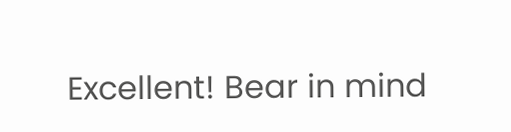Excellent! Bear in mind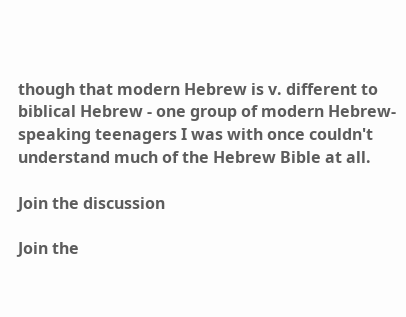though that modern Hebrew is v. different to biblical Hebrew - one group of modern Hebrew-speaking teenagers I was with once couldn't understand much of the Hebrew Bible at all.

Join the discussion

Join the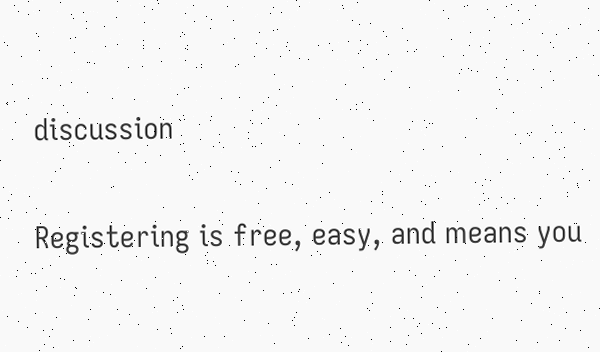discussion

Registering is free, easy, and means you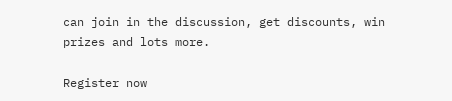can join in the discussion, get discounts, win prizes and lots more.

Register now